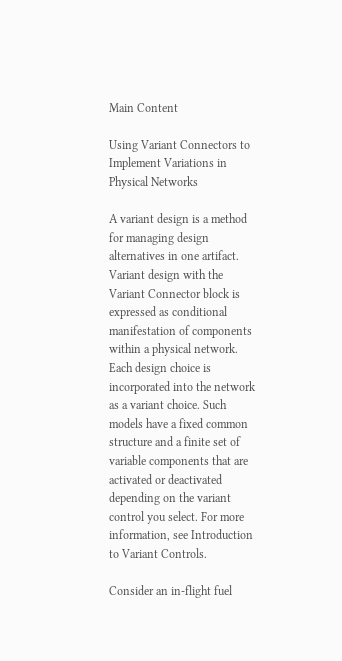Main Content

Using Variant Connectors to Implement Variations in Physical Networks

A variant design is a method for managing design alternatives in one artifact. Variant design with the Variant Connector block is expressed as conditional manifestation of components within a physical network. Each design choice is incorporated into the network as a variant choice. Such models have a fixed common structure and a finite set of variable components that are activated or deactivated depending on the variant control you select. For more information, see Introduction to Variant Controls.

Consider an in-flight fuel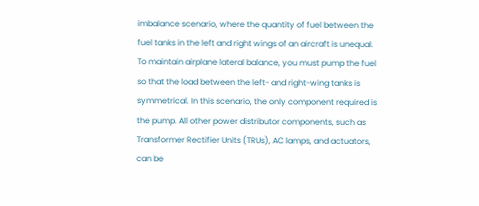imbalance scenario, where the quantity of fuel between the fuel tanks in the left and right wings of an aircraft is unequal. To maintain airplane lateral balance, you must pump the fuel so that the load between the left- and right-wing tanks is symmetrical. In this scenario, the only component required is the pump. All other power distributor components, such as Transformer Rectifier Units (TRUs), AC lamps, and actuators, can be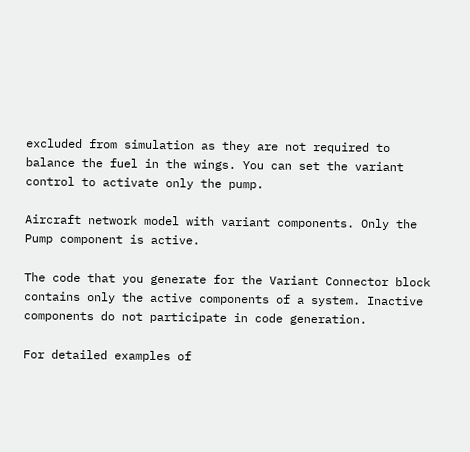excluded from simulation as they are not required to balance the fuel in the wings. You can set the variant control to activate only the pump.

Aircraft network model with variant components. Only the Pump component is active.

The code that you generate for the Variant Connector block contains only the active components of a system. Inactive components do not participate in code generation.

For detailed examples of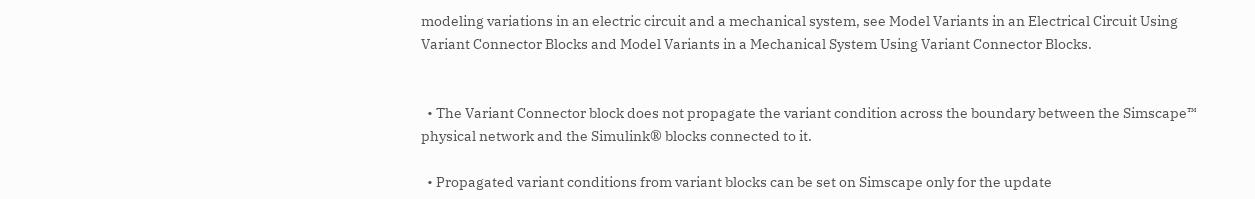modeling variations in an electric circuit and a mechanical system, see Model Variants in an Electrical Circuit Using Variant Connector Blocks and Model Variants in a Mechanical System Using Variant Connector Blocks.


  • The Variant Connector block does not propagate the variant condition across the boundary between the Simscape™ physical network and the Simulink® blocks connected to it.

  • Propagated variant conditions from variant blocks can be set on Simscape only for the update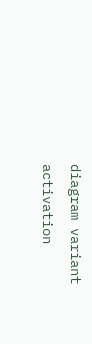diagram variant activation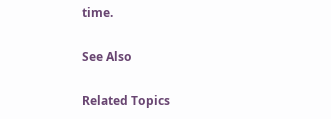time.

See Also

Related Topics